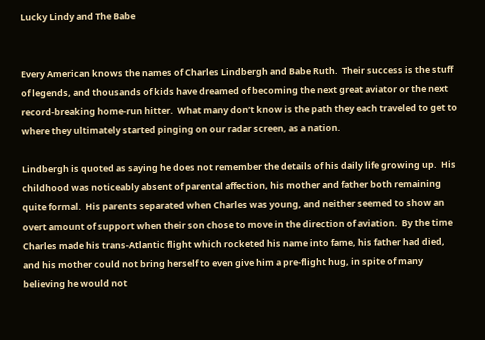Lucky Lindy and The Babe


Every American knows the names of Charles Lindbergh and Babe Ruth.  Their success is the stuff of legends, and thousands of kids have dreamed of becoming the next great aviator or the next record-breaking home-run hitter.  What many don’t know is the path they each traveled to get to where they ultimately started pinging on our radar screen, as a nation.

Lindbergh is quoted as saying he does not remember the details of his daily life growing up.  His childhood was noticeably absent of parental affection, his mother and father both remaining quite formal.  His parents separated when Charles was young, and neither seemed to show an overt amount of support when their son chose to move in the direction of aviation.  By the time Charles made his trans-Atlantic flight which rocketed his name into fame, his father had died, and his mother could not bring herself to even give him a pre-flight hug, in spite of many believing he would not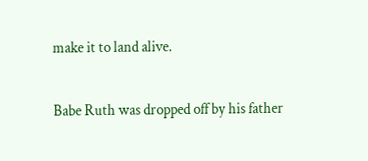make it to land alive.

Babe Ruth was dropped off by his father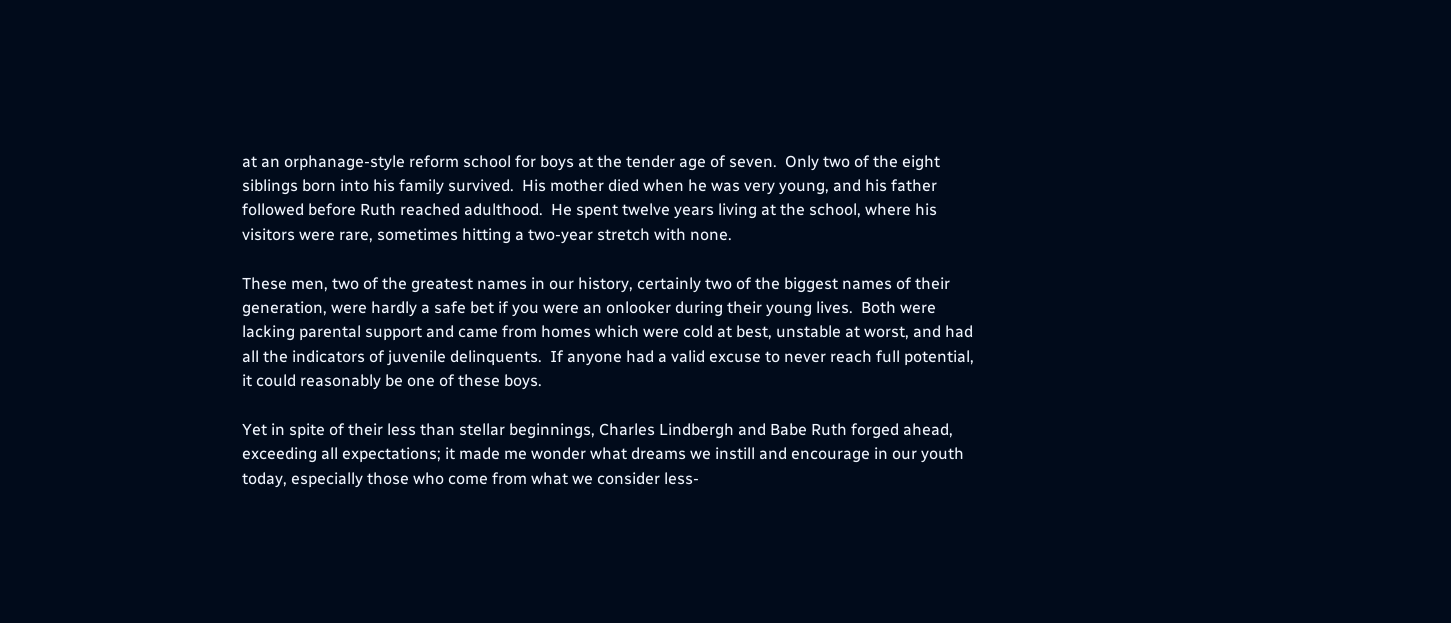at an orphanage-style reform school for boys at the tender age of seven.  Only two of the eight siblings born into his family survived.  His mother died when he was very young, and his father followed before Ruth reached adulthood.  He spent twelve years living at the school, where his visitors were rare, sometimes hitting a two-year stretch with none.

These men, two of the greatest names in our history, certainly two of the biggest names of their generation, were hardly a safe bet if you were an onlooker during their young lives.  Both were lacking parental support and came from homes which were cold at best, unstable at worst, and had all the indicators of juvenile delinquents.  If anyone had a valid excuse to never reach full potential, it could reasonably be one of these boys.

Yet in spite of their less than stellar beginnings, Charles Lindbergh and Babe Ruth forged ahead, exceeding all expectations; it made me wonder what dreams we instill and encourage in our youth today, especially those who come from what we consider less-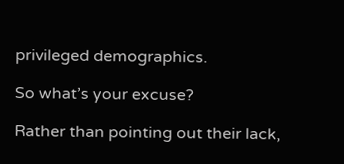privileged demographics.

So what’s your excuse?

Rather than pointing out their lack,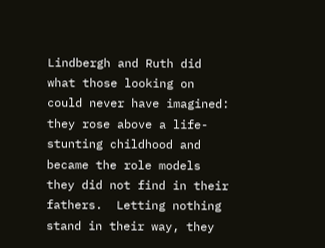Lindbergh and Ruth did what those looking on could never have imagined: they rose above a life-stunting childhood and became the role models they did not find in their fathers.  Letting nothing stand in their way, they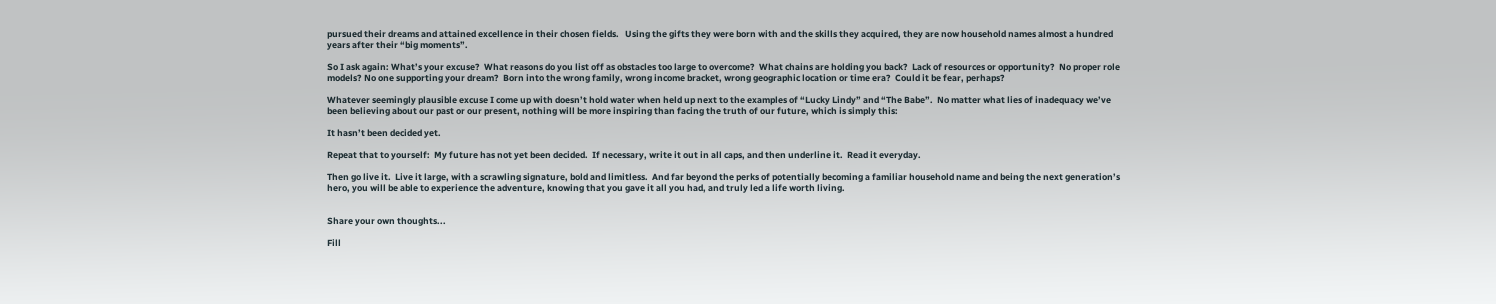pursued their dreams and attained excellence in their chosen fields.   Using the gifts they were born with and the skills they acquired, they are now household names almost a hundred years after their “big moments”.

So I ask again: What’s your excuse?  What reasons do you list off as obstacles too large to overcome?  What chains are holding you back?  Lack of resources or opportunity?  No proper role models? No one supporting your dream?  Born into the wrong family, wrong income bracket, wrong geographic location or time era?  Could it be fear, perhaps?

Whatever seemingly plausible excuse I come up with doesn’t hold water when held up next to the examples of “Lucky Lindy” and “The Babe”.  No matter what lies of inadequacy we’ve been believing about our past or our present, nothing will be more inspiring than facing the truth of our future, which is simply this:

It hasn’t been decided yet.

Repeat that to yourself:  My future has not yet been decided.  If necessary, write it out in all caps, and then underline it.  Read it everyday.

Then go live it.  Live it large, with a scrawling signature, bold and limitless.  And far beyond the perks of potentially becoming a familiar household name and being the next generation’s hero, you will be able to experience the adventure, knowing that you gave it all you had, and truly led a life worth living.


Share your own thoughts...

Fill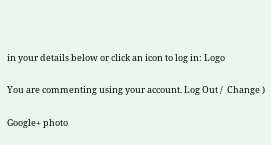in your details below or click an icon to log in: Logo

You are commenting using your account. Log Out /  Change )

Google+ photo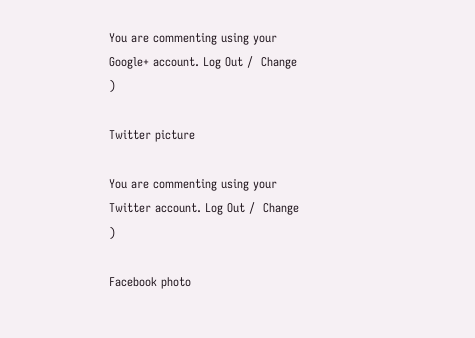You are commenting using your Google+ account. Log Out /  Change )

Twitter picture

You are commenting using your Twitter account. Log Out /  Change )

Facebook photo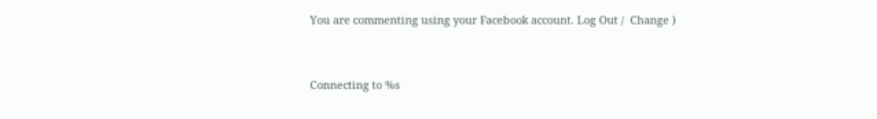You are commenting using your Facebook account. Log Out /  Change )


Connecting to %s